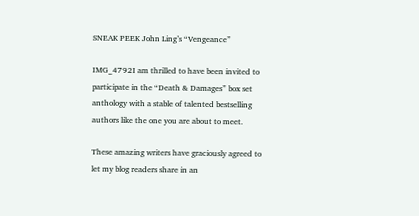SNEAK PEEK John Ling’s “Vengeance”

IMG_4792I am thrilled to have been invited to participate in the “Death & Damages” box set anthology with a stable of talented bestselling authors like the one you are about to meet.

These amazing writers have graciously agreed to let my blog readers share in an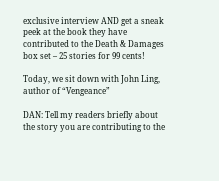exclusive interview AND get a sneak peek at the book they have contributed to the Death & Damages box set – 25 stories for 99 cents!

Today, we sit down with John Ling, author of “Vengeance”

DAN: Tell my readers briefly about the story you are contributing to the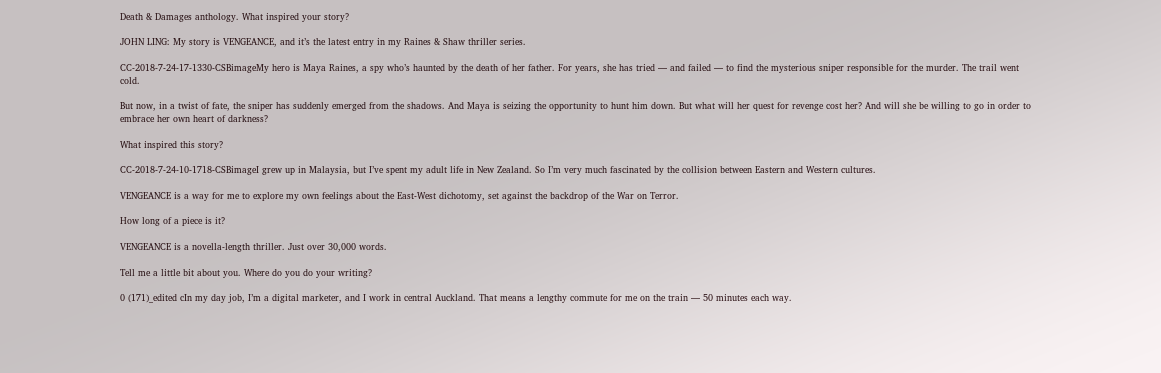Death & Damages anthology. What inspired your story?

JOHN LING: My story is VENGEANCE, and it’s the latest entry in my Raines & Shaw thriller series.

CC-2018-7-24-17-1330-CSBimageMy hero is Maya Raines, a spy who’s haunted by the death of her father. For years, she has tried — and failed — to find the mysterious sniper responsible for the murder. The trail went cold.

But now, in a twist of fate, the sniper has suddenly emerged from the shadows. And Maya is seizing the opportunity to hunt him down. But what will her quest for revenge cost her? And will she be willing to go in order to embrace her own heart of darkness?

What inspired this story?

CC-2018-7-24-10-1718-CSBimageI grew up in Malaysia, but I’ve spent my adult life in New Zealand. So I’m very much fascinated by the collision between Eastern and Western cultures.

VENGEANCE is a way for me to explore my own feelings about the East-West dichotomy, set against the backdrop of the War on Terror.

How long of a piece is it?

VENGEANCE is a novella-length thriller. Just over 30,000 words.

Tell me a little bit about you. Where do you do your writing?

0 (171)_edited cIn my day job, I’m a digital marketer, and I work in central Auckland. That means a lengthy commute for me on the train — 50 minutes each way.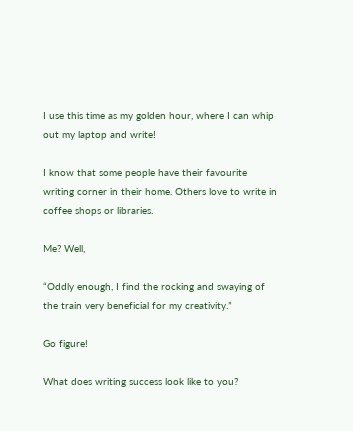I use this time as my golden hour, where I can whip out my laptop and write!

I know that some people have their favourite writing corner in their home. Others love to write in coffee shops or libraries.

Me? Well,

“Oddly enough, I find the rocking and swaying of the train very beneficial for my creativity.”

Go figure!

What does writing success look like to you?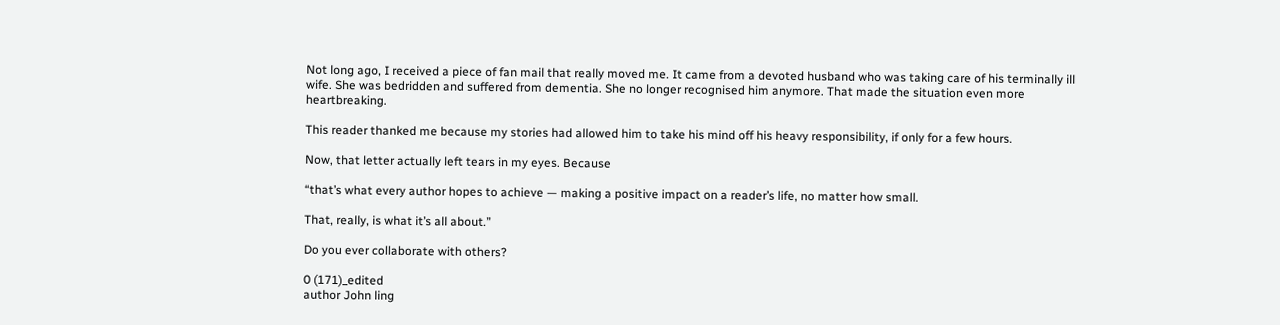Not long ago, I received a piece of fan mail that really moved me. It came from a devoted husband who was taking care of his terminally ill wife. She was bedridden and suffered from dementia. She no longer recognised him anymore. That made the situation even more heartbreaking.

This reader thanked me because my stories had allowed him to take his mind off his heavy responsibility, if only for a few hours.

Now, that letter actually left tears in my eyes. Because

“that’s what every author hopes to achieve — making a positive impact on a reader’s life, no matter how small.

That, really, is what it’s all about.”

Do you ever collaborate with others?

0 (171)_edited
author John ling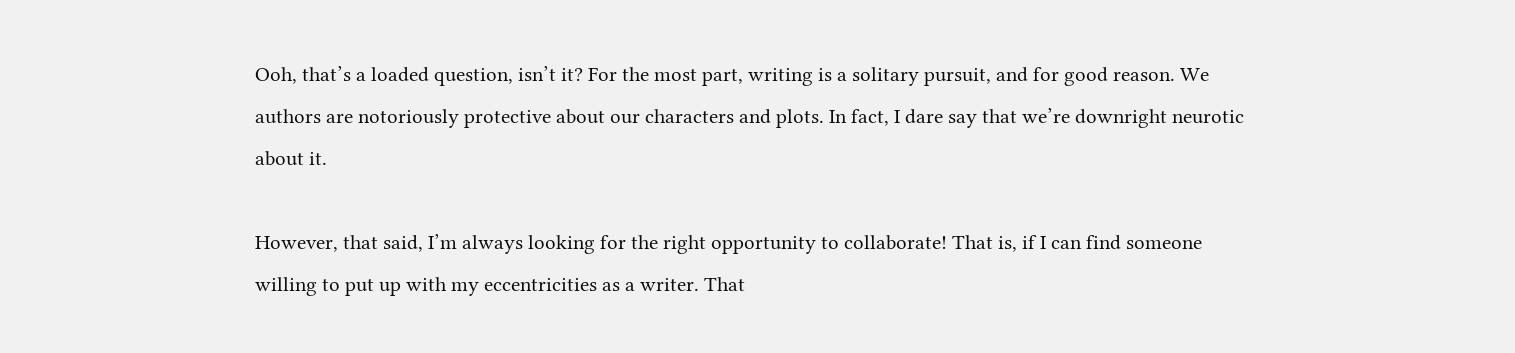Ooh, that’s a loaded question, isn’t it? For the most part, writing is a solitary pursuit, and for good reason. We authors are notoriously protective about our characters and plots. In fact, I dare say that we’re downright neurotic about it.

However, that said, I’m always looking for the right opportunity to collaborate! That is, if I can find someone willing to put up with my eccentricities as a writer. That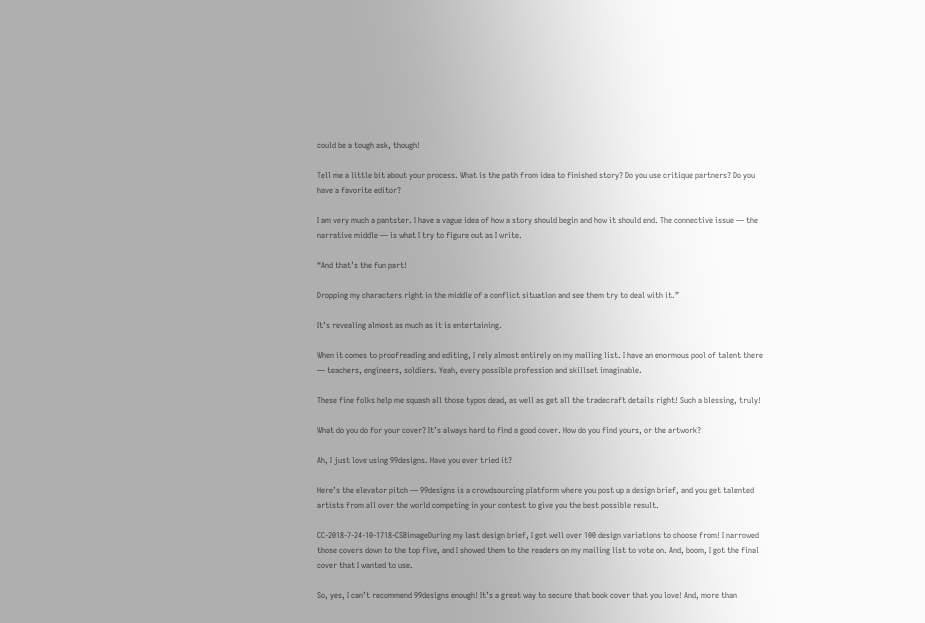could be a tough ask, though!

Tell me a little bit about your process. What is the path from idea to finished story? Do you use critique partners? Do you have a favorite editor?

I am very much a pantster. I have a vague idea of how a story should begin and how it should end. The connective issue — the narrative middle — is what I try to figure out as I write.

“And that’s the fun part!

Dropping my characters right in the middle of a conflict situation and see them try to deal with it.”

It’s revealing almost as much as it is entertaining.

When it comes to proofreading and editing, I rely almost entirely on my mailing list. I have an enormous pool of talent there — teachers, engineers, soldiers. Yeah, every possible profession and skillset imaginable.

These fine folks help me squash all those typos dead, as well as get all the tradecraft details right! Such a blessing, truly!

What do you do for your cover? It’s always hard to find a good cover. How do you find yours, or the artwork?

Ah, I just love using 99designs. Have you ever tried it?

Here’s the elevator pitch — 99designs is a crowdsourcing platform where you post up a design brief, and you get talented artists from all over the world competing in your contest to give you the best possible result.

CC-2018-7-24-10-1718-CSBimageDuring my last design brief, I got well over 100 design variations to choose from! I narrowed those covers down to the top five, and I showed them to the readers on my mailing list to vote on. And, boom, I got the final cover that I wanted to use.

So, yes, I can’t recommend 99designs enough! It’s a great way to secure that book cover that you love! And, more than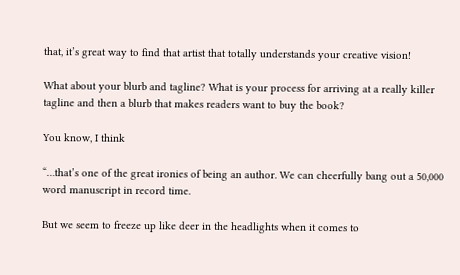that, it’s great way to find that artist that totally understands your creative vision!

What about your blurb and tagline? What is your process for arriving at a really killer tagline and then a blurb that makes readers want to buy the book?

You know, I think

“…that’s one of the great ironies of being an author. We can cheerfully bang out a 50,000 word manuscript in record time.

But we seem to freeze up like deer in the headlights when it comes to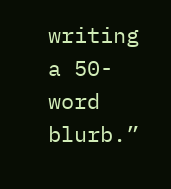writing a 50-word blurb.”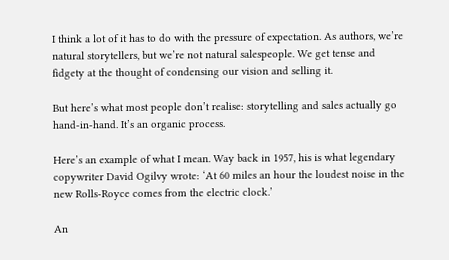I think a lot of it has to do with the pressure of expectation. As authors, we’re natural storytellers, but we’re not natural salespeople. We get tense and fidgety at the thought of condensing our vision and selling it.

But here’s what most people don’t realise: storytelling and sales actually go hand-in-hand. It’s an organic process.

Here’s an example of what I mean. Way back in 1957, his is what legendary copywriter David Ogilvy wrote: ‘At 60 miles an hour the loudest noise in the new Rolls-Royce comes from the electric clock.’

An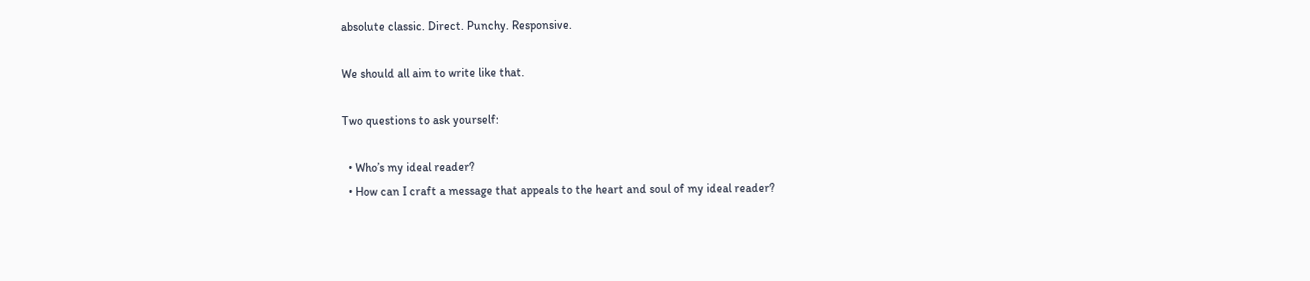absolute classic. Direct. Punchy. Responsive.

We should all aim to write like that.

Two questions to ask yourself:

  • Who’s my ideal reader?
  • How can I craft a message that appeals to the heart and soul of my ideal reader?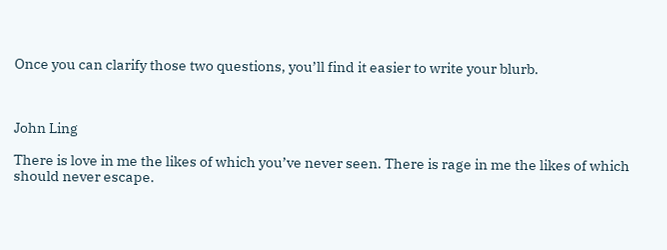Once you can clarify those two questions, you’ll find it easier to write your blurb.



John Ling

There is love in me the likes of which you’ve never seen. There is rage in me the likes of which should never escape.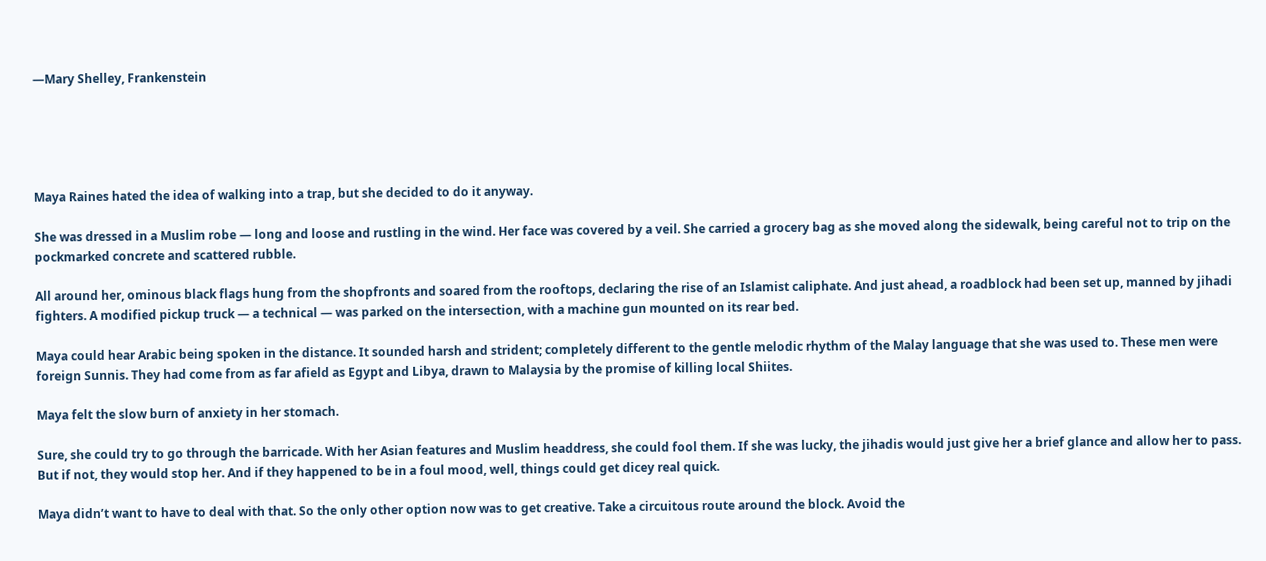—Mary Shelley, Frankenstein





Maya Raines hated the idea of walking into a trap, but she decided to do it anyway.

She was dressed in a Muslim robe — long and loose and rustling in the wind. Her face was covered by a veil. She carried a grocery bag as she moved along the sidewalk, being careful not to trip on the pockmarked concrete and scattered rubble.

All around her, ominous black flags hung from the shopfronts and soared from the rooftops, declaring the rise of an Islamist caliphate. And just ahead, a roadblock had been set up, manned by jihadi fighters. A modified pickup truck — a technical — was parked on the intersection, with a machine gun mounted on its rear bed.

Maya could hear Arabic being spoken in the distance. It sounded harsh and strident; completely different to the gentle melodic rhythm of the Malay language that she was used to. These men were foreign Sunnis. They had come from as far afield as Egypt and Libya, drawn to Malaysia by the promise of killing local Shiites.

Maya felt the slow burn of anxiety in her stomach.

Sure, she could try to go through the barricade. With her Asian features and Muslim headdress, she could fool them. If she was lucky, the jihadis would just give her a brief glance and allow her to pass. But if not, they would stop her. And if they happened to be in a foul mood, well, things could get dicey real quick.

Maya didn’t want to have to deal with that. So the only other option now was to get creative. Take a circuitous route around the block. Avoid the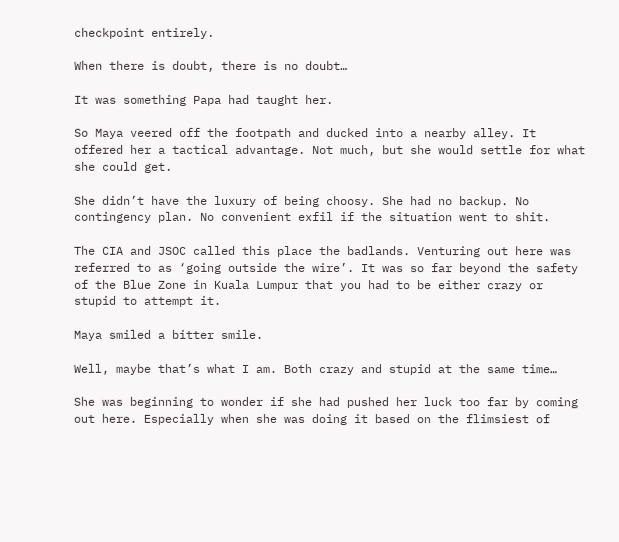checkpoint entirely.

When there is doubt, there is no doubt…

It was something Papa had taught her.

So Maya veered off the footpath and ducked into a nearby alley. It offered her a tactical advantage. Not much, but she would settle for what she could get.

She didn’t have the luxury of being choosy. She had no backup. No contingency plan. No convenient exfil if the situation went to shit.

The CIA and JSOC called this place the badlands. Venturing out here was referred to as ‘going outside the wire’. It was so far beyond the safety of the Blue Zone in Kuala Lumpur that you had to be either crazy or stupid to attempt it.

Maya smiled a bitter smile.

Well, maybe that’s what I am. Both crazy and stupid at the same time…

She was beginning to wonder if she had pushed her luck too far by coming out here. Especially when she was doing it based on the flimsiest of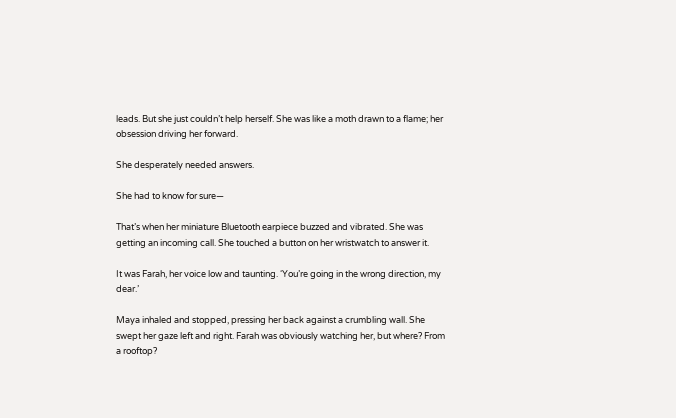leads. But she just couldn’t help herself. She was like a moth drawn to a flame; her obsession driving her forward.

She desperately needed answers.

She had to know for sure—

That’s when her miniature Bluetooth earpiece buzzed and vibrated. She was getting an incoming call. She touched a button on her wristwatch to answer it.

It was Farah, her voice low and taunting. ‘You’re going in the wrong direction, my dear.’

Maya inhaled and stopped, pressing her back against a crumbling wall. She swept her gaze left and right. Farah was obviously watching her, but where? From a rooftop?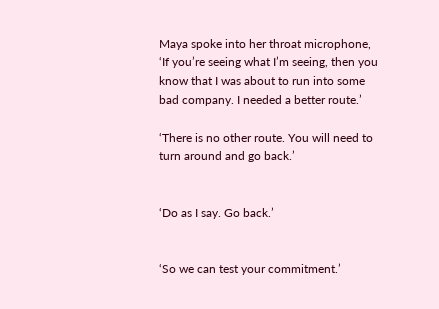Maya spoke into her throat microphone, ‘If you’re seeing what I’m seeing, then you know that I was about to run into some bad company. I needed a better route.’

‘There is no other route. You will need to turn around and go back.’


‘Do as I say. Go back.’


‘So we can test your commitment.’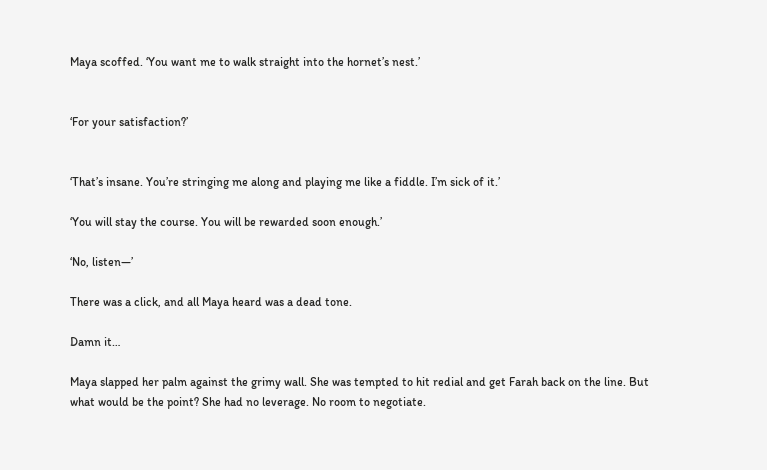Maya scoffed. ‘You want me to walk straight into the hornet’s nest.’


‘For your satisfaction?’


‘That’s insane. You’re stringing me along and playing me like a fiddle. I’m sick of it.’

‘You will stay the course. You will be rewarded soon enough.’

‘No, listen—’

There was a click, and all Maya heard was a dead tone.

Damn it…

Maya slapped her palm against the grimy wall. She was tempted to hit redial and get Farah back on the line. But what would be the point? She had no leverage. No room to negotiate.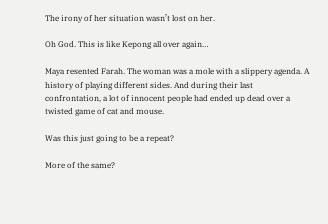The irony of her situation wasn’t lost on her.

Oh God. This is like Kepong all over again…

Maya resented Farah. The woman was a mole with a slippery agenda. A history of playing different sides. And during their last confrontation, a lot of innocent people had ended up dead over a twisted game of cat and mouse.

Was this just going to be a repeat?

More of the same?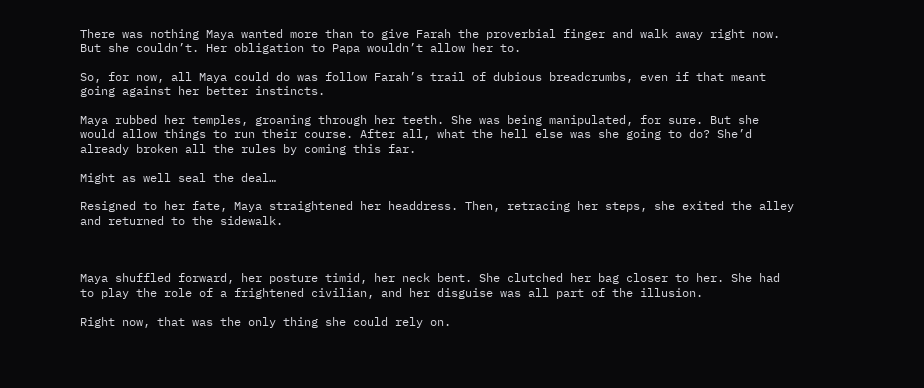There was nothing Maya wanted more than to give Farah the proverbial finger and walk away right now. But she couldn’t. Her obligation to Papa wouldn’t allow her to.

So, for now, all Maya could do was follow Farah’s trail of dubious breadcrumbs, even if that meant going against her better instincts.

Maya rubbed her temples, groaning through her teeth. She was being manipulated, for sure. But she would allow things to run their course. After all, what the hell else was she going to do? She’d already broken all the rules by coming this far.

Might as well seal the deal…

Resigned to her fate, Maya straightened her headdress. Then, retracing her steps, she exited the alley and returned to the sidewalk.



Maya shuffled forward, her posture timid, her neck bent. She clutched her bag closer to her. She had to play the role of a frightened civilian, and her disguise was all part of the illusion.

Right now, that was the only thing she could rely on.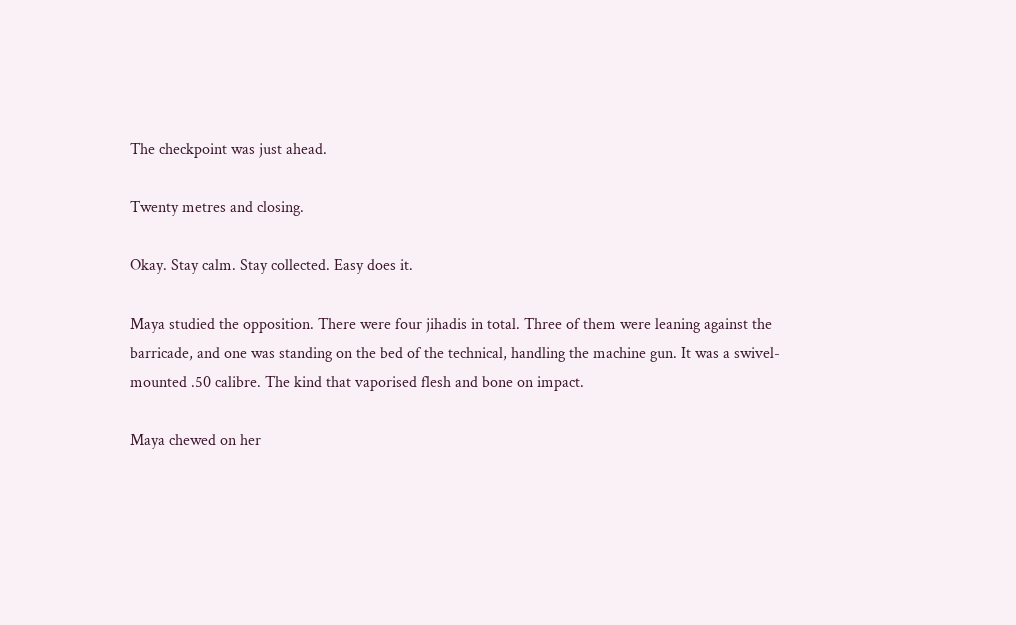The checkpoint was just ahead.

Twenty metres and closing.

Okay. Stay calm. Stay collected. Easy does it.

Maya studied the opposition. There were four jihadis in total. Three of them were leaning against the barricade, and one was standing on the bed of the technical, handling the machine gun. It was a swivel-mounted .50 calibre. The kind that vaporised flesh and bone on impact.

Maya chewed on her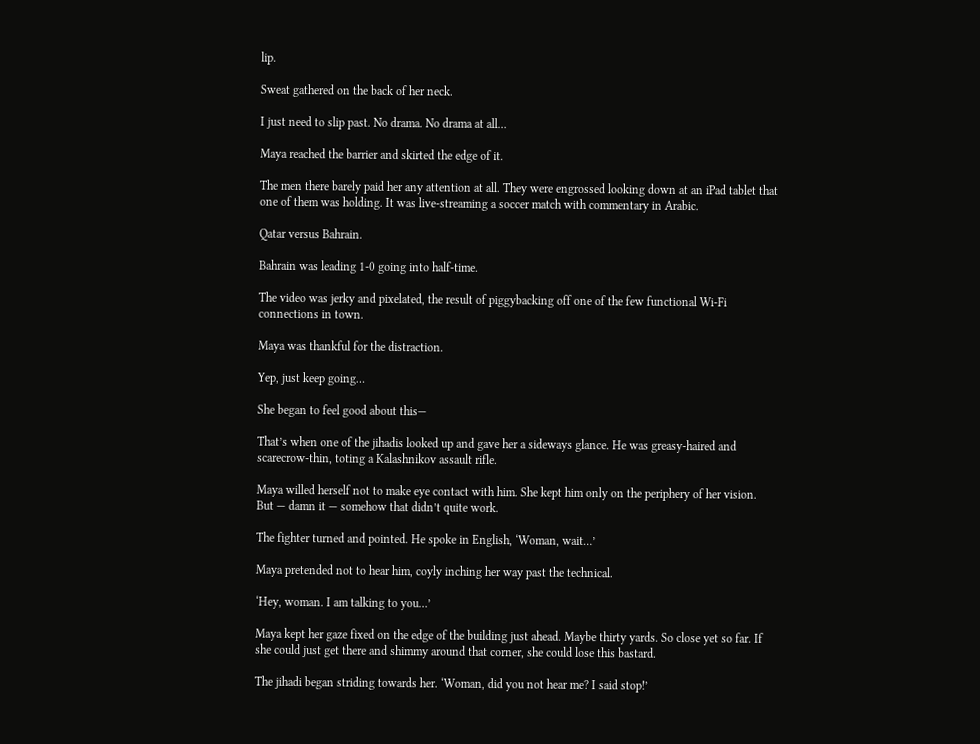lip.

Sweat gathered on the back of her neck.

I just need to slip past. No drama. No drama at all…

Maya reached the barrier and skirted the edge of it.

The men there barely paid her any attention at all. They were engrossed looking down at an iPad tablet that one of them was holding. It was live-streaming a soccer match with commentary in Arabic.

Qatar versus Bahrain.

Bahrain was leading 1-0 going into half-time.

The video was jerky and pixelated, the result of piggybacking off one of the few functional Wi-Fi connections in town.

Maya was thankful for the distraction.

Yep, just keep going…

She began to feel good about this—

That’s when one of the jihadis looked up and gave her a sideways glance. He was greasy-haired and scarecrow-thin, toting a Kalashnikov assault rifle.

Maya willed herself not to make eye contact with him. She kept him only on the periphery of her vision. But — damn it — somehow that didn’t quite work.

The fighter turned and pointed. He spoke in English, ‘Woman, wait…’

Maya pretended not to hear him, coyly inching her way past the technical.

‘Hey, woman. I am talking to you…’

Maya kept her gaze fixed on the edge of the building just ahead. Maybe thirty yards. So close yet so far. If she could just get there and shimmy around that corner, she could lose this bastard.

The jihadi began striding towards her. ‘Woman, did you not hear me? I said stop!’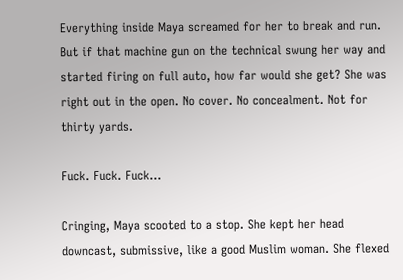Everything inside Maya screamed for her to break and run. But if that machine gun on the technical swung her way and started firing on full auto, how far would she get? She was right out in the open. No cover. No concealment. Not for thirty yards.

Fuck. Fuck. Fuck…

Cringing, Maya scooted to a stop. She kept her head downcast, submissive, like a good Muslim woman. She flexed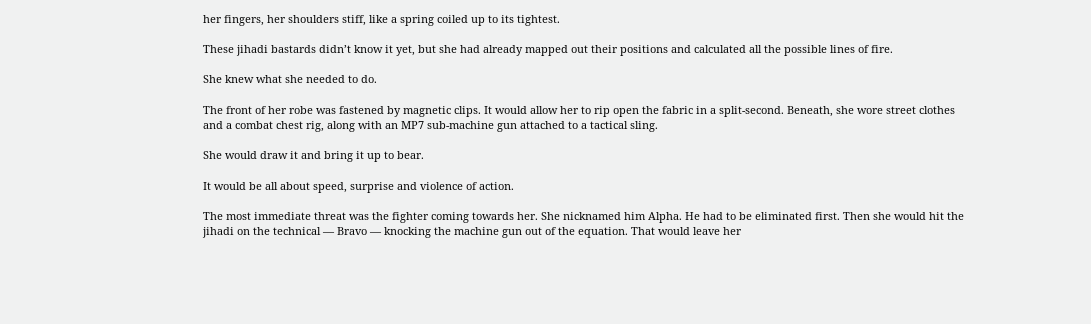her fingers, her shoulders stiff, like a spring coiled up to its tightest.

These jihadi bastards didn’t know it yet, but she had already mapped out their positions and calculated all the possible lines of fire.

She knew what she needed to do.

The front of her robe was fastened by magnetic clips. It would allow her to rip open the fabric in a split-second. Beneath, she wore street clothes and a combat chest rig, along with an MP7 sub-machine gun attached to a tactical sling.

She would draw it and bring it up to bear.

It would be all about speed, surprise and violence of action.

The most immediate threat was the fighter coming towards her. She nicknamed him Alpha. He had to be eliminated first. Then she would hit the jihadi on the technical — Bravo — knocking the machine gun out of the equation. That would leave her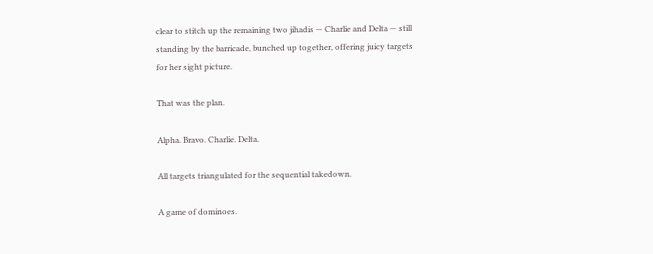clear to stitch up the remaining two jihadis — Charlie and Delta — still standing by the barricade, bunched up together, offering juicy targets for her sight picture.

That was the plan.

Alpha. Bravo. Charlie. Delta.

All targets triangulated for the sequential takedown.

A game of dominoes.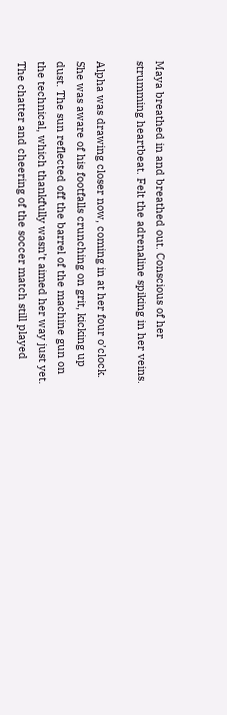Maya breathed in and breathed out. Conscious of her strumming heartbeat. Felt the adrenaline spiking in her veins.

Alpha was drawing closer now, coming in at her four o’clock. She was aware of his footfalls crunching on grit, kicking up dust. The sun reflected off the barrel of the machine gun on the technical, which thankfully wasn’t aimed her way just yet. The chatter and cheering of the soccer match still played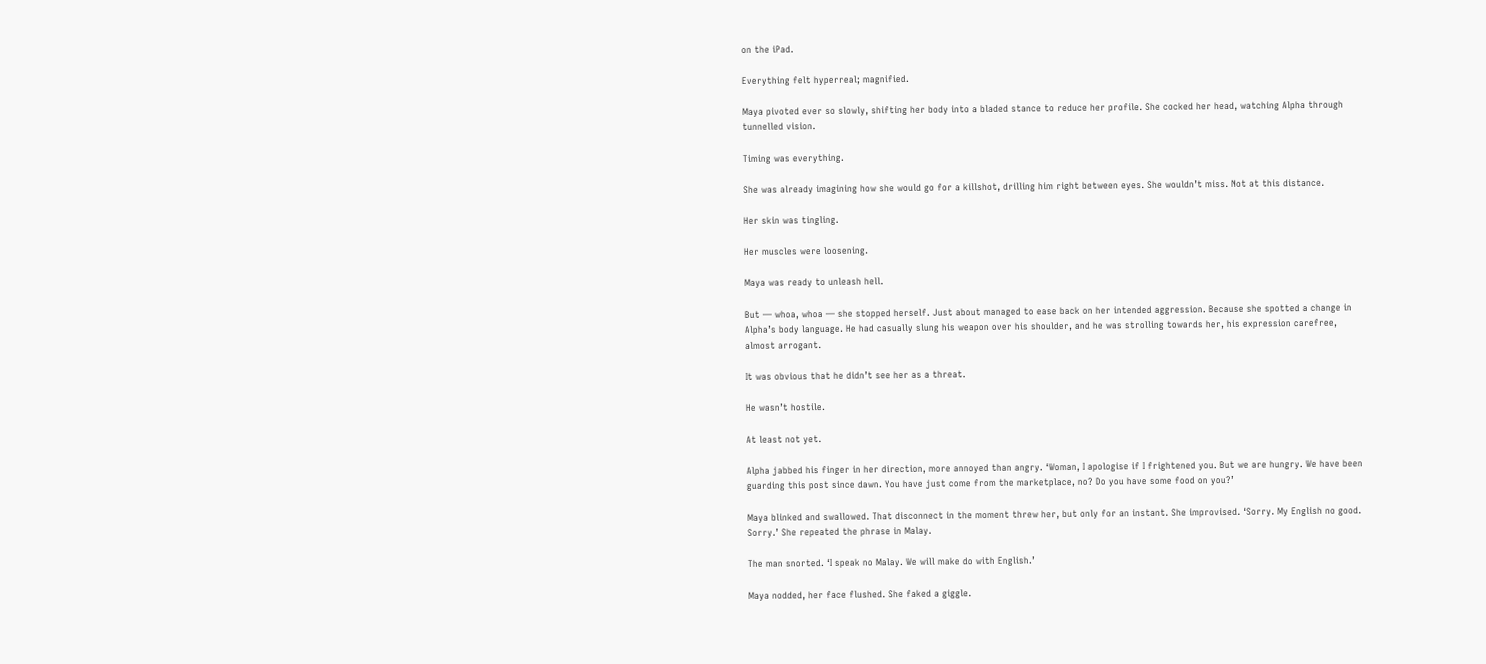on the iPad.

Everything felt hyperreal; magnified.

Maya pivoted ever so slowly, shifting her body into a bladed stance to reduce her profile. She cocked her head, watching Alpha through tunnelled vision.

Timing was everything.

She was already imagining how she would go for a killshot, drilling him right between eyes. She wouldn’t miss. Not at this distance.

Her skin was tingling.

Her muscles were loosening.

Maya was ready to unleash hell.

But — whoa, whoa — she stopped herself. Just about managed to ease back on her intended aggression. Because she spotted a change in Alpha’s body language. He had casually slung his weapon over his shoulder, and he was strolling towards her, his expression carefree, almost arrogant.

It was obvious that he didn’t see her as a threat.

He wasn’t hostile.

At least not yet.

Alpha jabbed his finger in her direction, more annoyed than angry. ‘Woman, I apologise if I frightened you. But we are hungry. We have been guarding this post since dawn. You have just come from the marketplace, no? Do you have some food on you?’

Maya blinked and swallowed. That disconnect in the moment threw her, but only for an instant. She improvised. ‘Sorry. My English no good. Sorry.’ She repeated the phrase in Malay.

The man snorted. ‘I speak no Malay. We will make do with English.’

Maya nodded, her face flushed. She faked a giggle.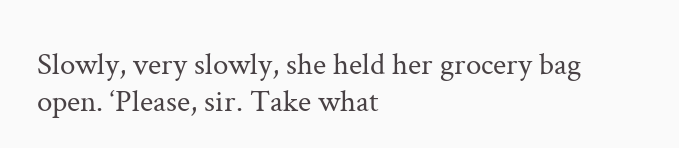Slowly, very slowly, she held her grocery bag open. ‘Please, sir. Take what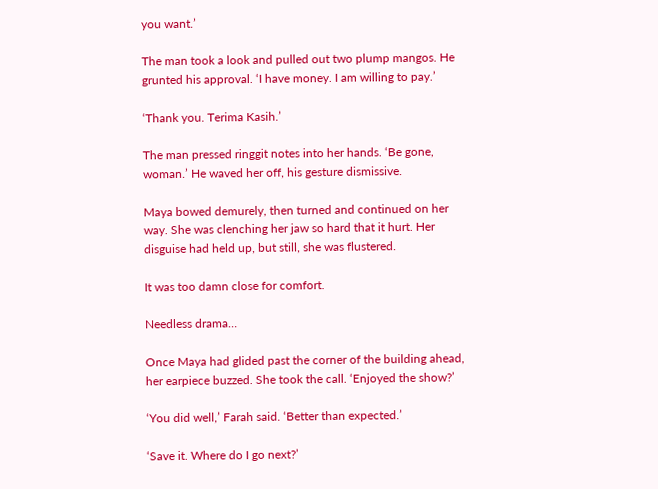you want.’

The man took a look and pulled out two plump mangos. He grunted his approval. ‘I have money. I am willing to pay.’

‘Thank you. Terima Kasih.’

The man pressed ringgit notes into her hands. ‘Be gone, woman.’ He waved her off, his gesture dismissive.

Maya bowed demurely, then turned and continued on her way. She was clenching her jaw so hard that it hurt. Her disguise had held up, but still, she was flustered.

It was too damn close for comfort.

Needless drama…

Once Maya had glided past the corner of the building ahead, her earpiece buzzed. She took the call. ‘Enjoyed the show?’

‘You did well,’ Farah said. ‘Better than expected.’

‘Save it. Where do I go next?’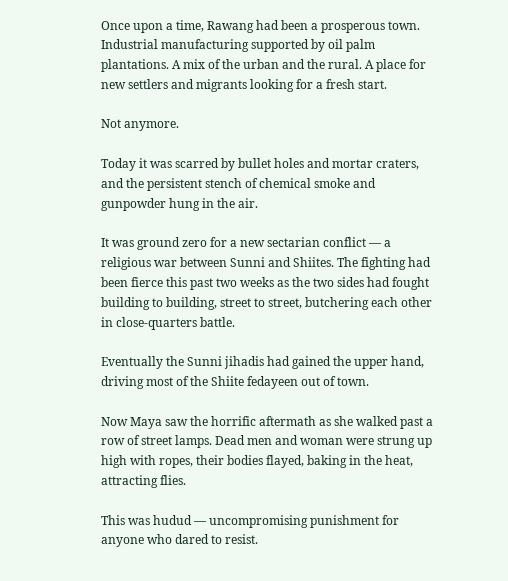Once upon a time, Rawang had been a prosperous town. Industrial manufacturing supported by oil palm plantations. A mix of the urban and the rural. A place for new settlers and migrants looking for a fresh start.

Not anymore.

Today it was scarred by bullet holes and mortar craters, and the persistent stench of chemical smoke and gunpowder hung in the air.

It was ground zero for a new sectarian conflict — a religious war between Sunni and Shiites. The fighting had been fierce this past two weeks as the two sides had fought building to building, street to street, butchering each other in close-quarters battle.

Eventually the Sunni jihadis had gained the upper hand, driving most of the Shiite fedayeen out of town.

Now Maya saw the horrific aftermath as she walked past a row of street lamps. Dead men and woman were strung up high with ropes, their bodies flayed, baking in the heat, attracting flies.

This was hudud — uncompromising punishment for anyone who dared to resist.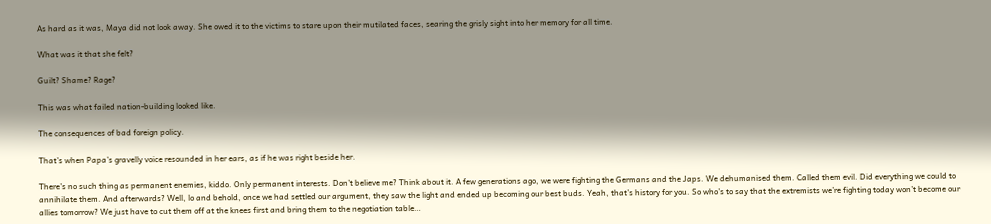As hard as it was, Maya did not look away. She owed it to the victims to stare upon their mutilated faces, searing the grisly sight into her memory for all time.

What was it that she felt?

Guilt? Shame? Rage?

This was what failed nation-building looked like.

The consequences of bad foreign policy.

That’s when Papa’s gravelly voice resounded in her ears, as if he was right beside her.

There’s no such thing as permanent enemies, kiddo. Only permanent interests. Don’t believe me? Think about it. A few generations ago, we were fighting the Germans and the Japs. We dehumanised them. Called them evil. Did everything we could to annihilate them. And afterwards? Well, lo and behold, once we had settled our argument, they saw the light and ended up becoming our best buds. Yeah, that’s history for you. So who’s to say that the extremists we’re fighting today won’t become our allies tomorrow? We just have to cut them off at the knees first and bring them to the negotiation table…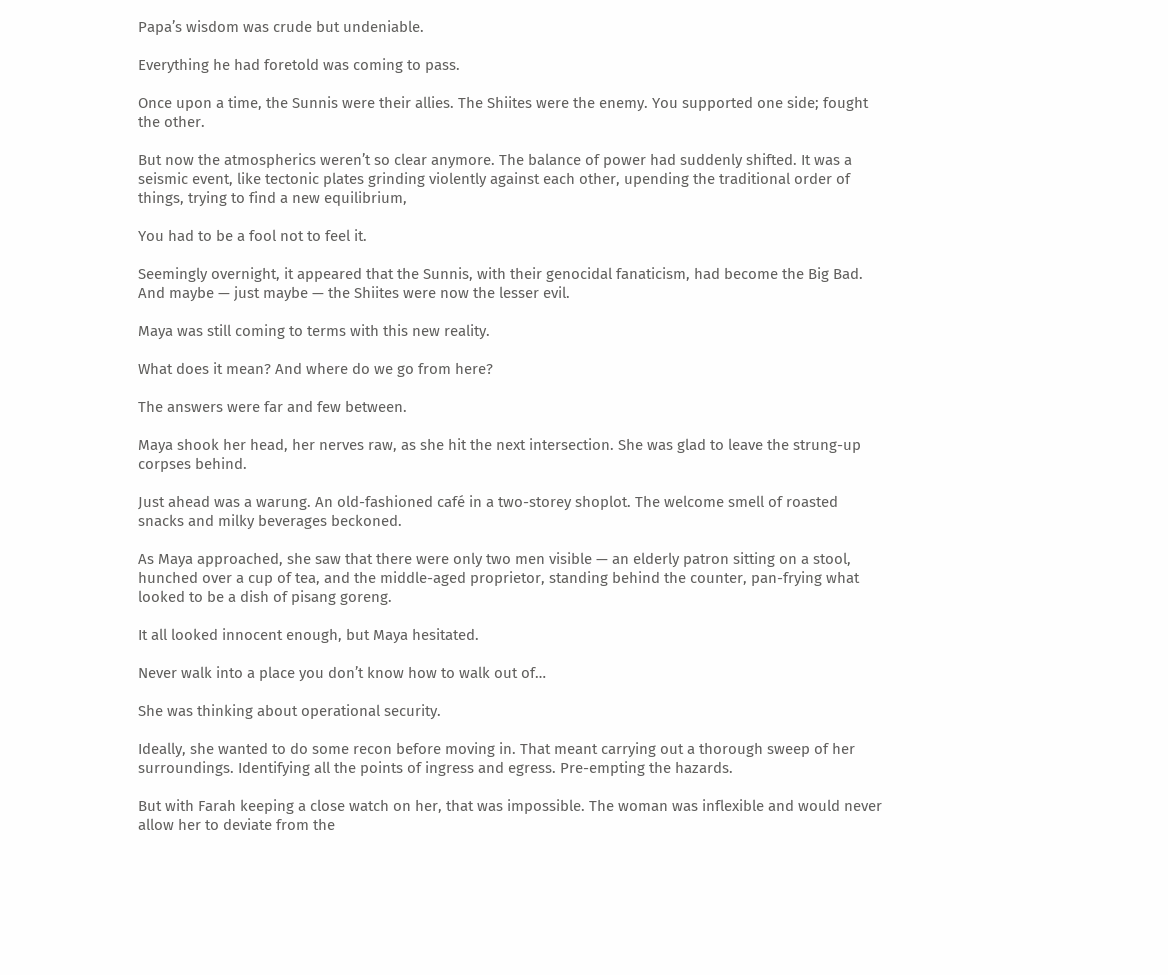Papa’s wisdom was crude but undeniable.

Everything he had foretold was coming to pass.

Once upon a time, the Sunnis were their allies. The Shiites were the enemy. You supported one side; fought the other.

But now the atmospherics weren’t so clear anymore. The balance of power had suddenly shifted. It was a seismic event, like tectonic plates grinding violently against each other, upending the traditional order of things, trying to find a new equilibrium,

You had to be a fool not to feel it.

Seemingly overnight, it appeared that the Sunnis, with their genocidal fanaticism, had become the Big Bad. And maybe — just maybe — the Shiites were now the lesser evil.

Maya was still coming to terms with this new reality.

What does it mean? And where do we go from here?

The answers were far and few between.

Maya shook her head, her nerves raw, as she hit the next intersection. She was glad to leave the strung-up corpses behind.

Just ahead was a warung. An old-fashioned café in a two-storey shoplot. The welcome smell of roasted snacks and milky beverages beckoned.

As Maya approached, she saw that there were only two men visible — an elderly patron sitting on a stool, hunched over a cup of tea, and the middle-aged proprietor, standing behind the counter, pan-frying what looked to be a dish of pisang goreng.

It all looked innocent enough, but Maya hesitated.

Never walk into a place you don’t know how to walk out of…

She was thinking about operational security.

Ideally, she wanted to do some recon before moving in. That meant carrying out a thorough sweep of her surroundings. Identifying all the points of ingress and egress. Pre-empting the hazards.

But with Farah keeping a close watch on her, that was impossible. The woman was inflexible and would never allow her to deviate from the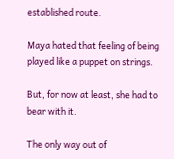established route.

Maya hated that feeling of being played like a puppet on strings.

But, for now at least, she had to bear with it.

The only way out of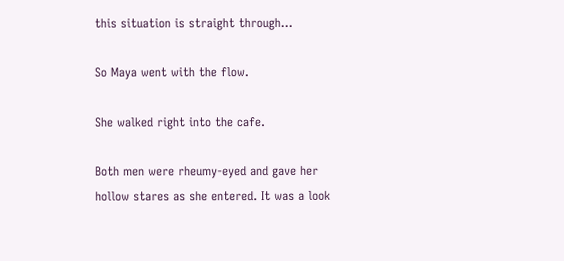this situation is straight through…

So Maya went with the flow.

She walked right into the cafe.

Both men were rheumy-eyed and gave her hollow stares as she entered. It was a look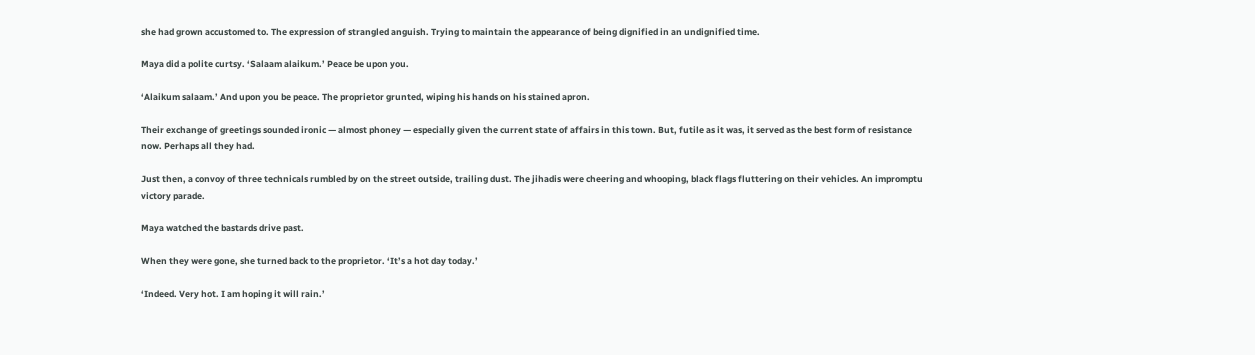she had grown accustomed to. The expression of strangled anguish. Trying to maintain the appearance of being dignified in an undignified time.

Maya did a polite curtsy. ‘Salaam alaikum.’ Peace be upon you.

‘Alaikum salaam.’ And upon you be peace. The proprietor grunted, wiping his hands on his stained apron.

Their exchange of greetings sounded ironic — almost phoney — especially given the current state of affairs in this town. But, futile as it was, it served as the best form of resistance now. Perhaps all they had.

Just then, a convoy of three technicals rumbled by on the street outside, trailing dust. The jihadis were cheering and whooping, black flags fluttering on their vehicles. An impromptu victory parade.

Maya watched the bastards drive past.

When they were gone, she turned back to the proprietor. ‘It’s a hot day today.’

‘Indeed. Very hot. I am hoping it will rain.’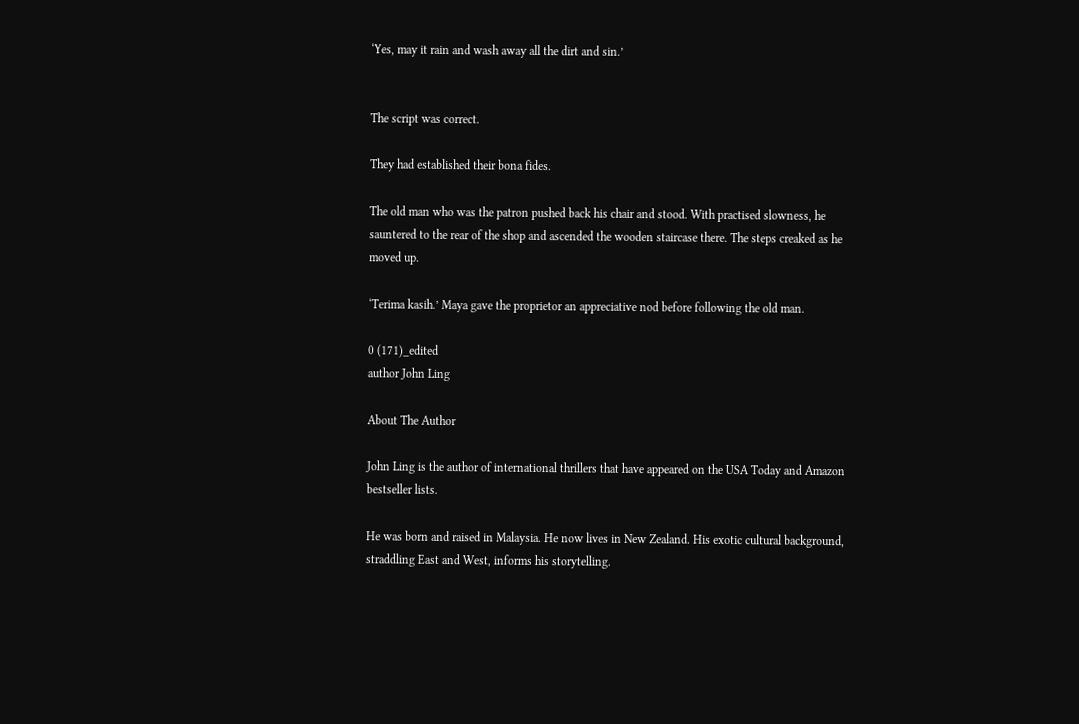‘Yes, may it rain and wash away all the dirt and sin.’


The script was correct.

They had established their bona fides.

The old man who was the patron pushed back his chair and stood. With practised slowness, he sauntered to the rear of the shop and ascended the wooden staircase there. The steps creaked as he moved up.

‘Terima kasih.’ Maya gave the proprietor an appreciative nod before following the old man.

0 (171)_edited
author John Ling

About The Author

John Ling is the author of international thrillers that have appeared on the USA Today and Amazon bestseller lists.

He was born and raised in Malaysia. He now lives in New Zealand. His exotic cultural background, straddling East and West, informs his storytelling.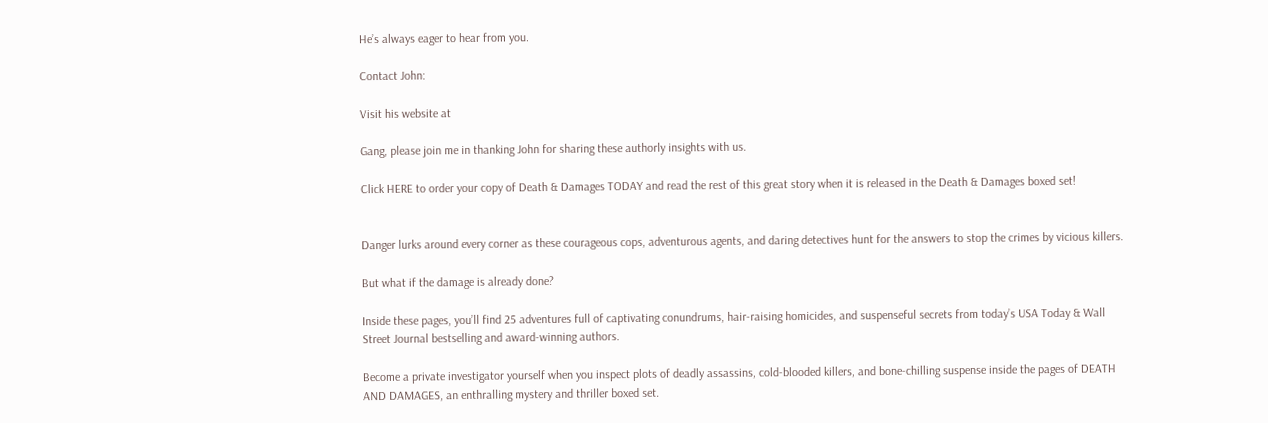He’s always eager to hear from you.

Contact John:

Visit his website at

Gang, please join me in thanking John for sharing these authorly insights with us.

Click HERE to order your copy of Death & Damages TODAY and read the rest of this great story when it is released in the Death & Damages boxed set!


Danger lurks around every corner as these courageous cops, adventurous agents, and daring detectives hunt for the answers to stop the crimes by vicious killers.

But what if the damage is already done?

Inside these pages, you’ll find 25 adventures full of captivating conundrums, hair-raising homicides, and suspenseful secrets from today’s USA Today & Wall Street Journal bestselling and award-winning authors.

Become a private investigator yourself when you inspect plots of deadly assassins, cold-blooded killers, and bone-chilling suspense inside the pages of DEATH AND DAMAGES, an enthralling mystery and thriller boxed set.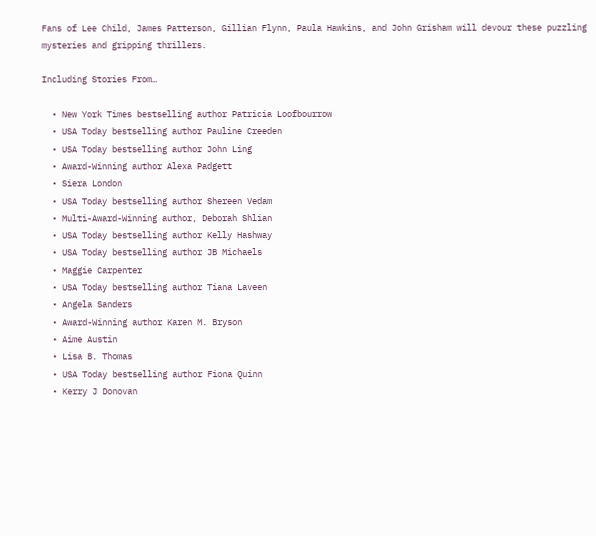Fans of Lee Child, James Patterson, Gillian Flynn, Paula Hawkins, and John Grisham will devour these puzzling mysteries and gripping thrillers.

Including Stories From…

  • New York Times bestselling author Patricia Loofbourrow
  • USA Today bestselling author Pauline Creeden
  • USA Today bestselling author John Ling
  • Award-Winning author Alexa Padgett
  • Siera London
  • USA Today bestselling author Shereen Vedam
  • Multi-Award-Winning author, Deborah Shlian
  • USA Today bestselling author Kelly Hashway
  • USA Today bestselling author JB Michaels
  • Maggie Carpenter
  • USA Today bestselling author Tiana Laveen
  • Angela Sanders
  • Award-Winning author Karen M. Bryson
  • Aime Austin
  • Lisa B. Thomas
  • USA Today bestselling author Fiona Quinn
  • Kerry J Donovan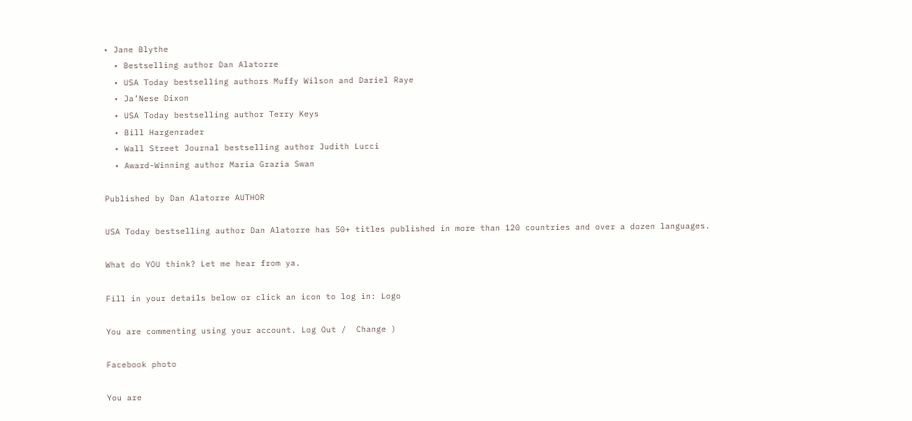• Jane Blythe
  • Bestselling author Dan Alatorre
  • USA Today bestselling authors Muffy Wilson and Dariel Raye
  • Ja’Nese Dixon
  • USA Today bestselling author Terry Keys
  • Bill Hargenrader
  • Wall Street Journal bestselling author Judith Lucci
  • Award-Winning author Maria Grazia Swan

Published by Dan Alatorre AUTHOR

USA Today bestselling author Dan Alatorre has 50+ titles published in more than 120 countries and over a dozen languages.

What do YOU think? Let me hear from ya.

Fill in your details below or click an icon to log in: Logo

You are commenting using your account. Log Out /  Change )

Facebook photo

You are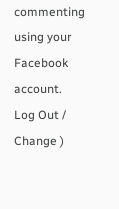commenting using your Facebook account. Log Out /  Change )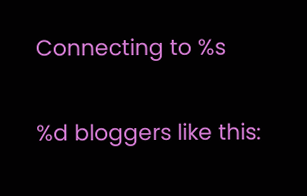Connecting to %s

%d bloggers like this: